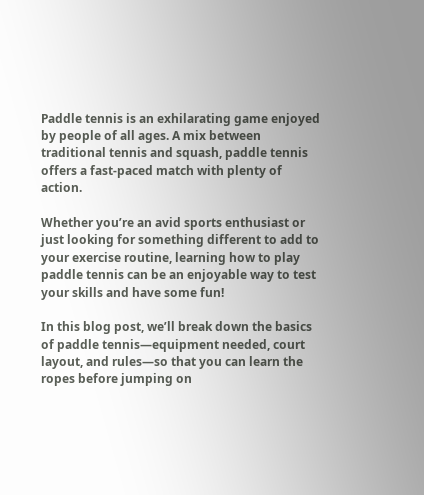Paddle tennis is an exhilarating game enjoyed by people of all ages. A mix between traditional tennis and squash, paddle tennis offers a fast-paced match with plenty of action.

Whether you’re an avid sports enthusiast or just looking for something different to add to your exercise routine, learning how to play paddle tennis can be an enjoyable way to test your skills and have some fun!

In this blog post, we’ll break down the basics of paddle tennis—equipment needed, court layout, and rules—so that you can learn the ropes before jumping on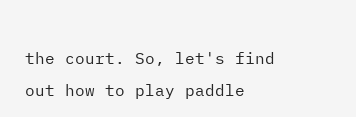the court. So, let's find out how to play paddle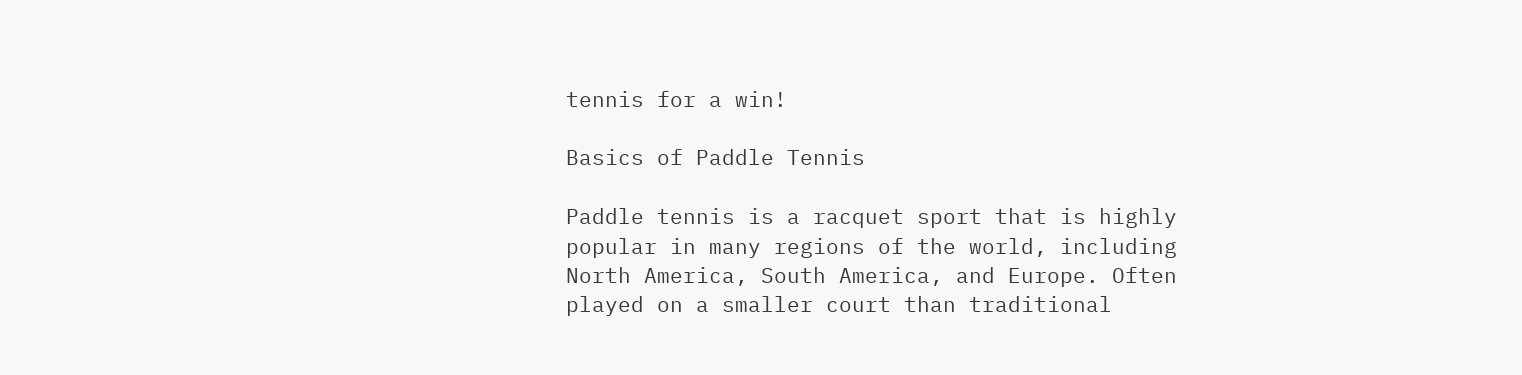tennis for a win!

Basics of Paddle Tennis

Paddle tennis is a racquet sport that is highly popular in many regions of the world, including North America, South America, and Europe. Often played on a smaller court than traditional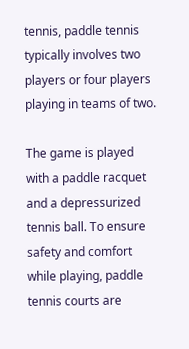tennis, paddle tennis typically involves two players or four players playing in teams of two.

The game is played with a paddle racquet and a depressurized tennis ball. To ensure safety and comfort while playing, paddle tennis courts are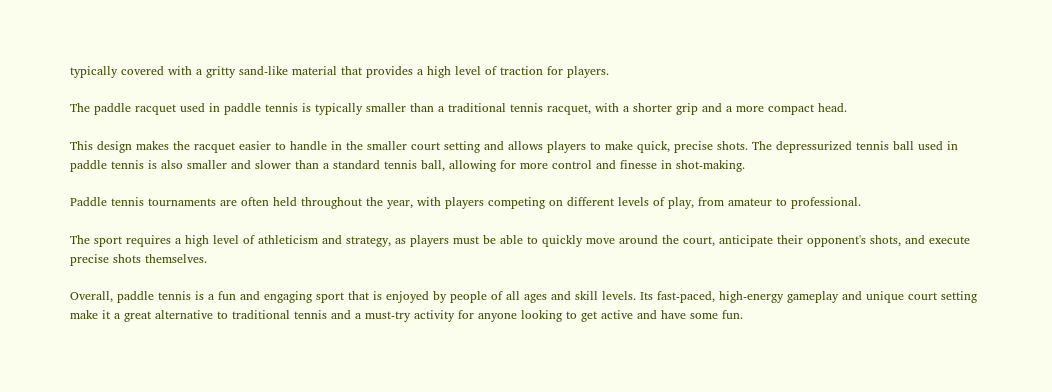typically covered with a gritty sand-like material that provides a high level of traction for players.

The paddle racquet used in paddle tennis is typically smaller than a traditional tennis racquet, with a shorter grip and a more compact head.

This design makes the racquet easier to handle in the smaller court setting and allows players to make quick, precise shots. The depressurized tennis ball used in paddle tennis is also smaller and slower than a standard tennis ball, allowing for more control and finesse in shot-making.

Paddle tennis tournaments are often held throughout the year, with players competing on different levels of play, from amateur to professional.

The sport requires a high level of athleticism and strategy, as players must be able to quickly move around the court, anticipate their opponent's shots, and execute precise shots themselves.

Overall, paddle tennis is a fun and engaging sport that is enjoyed by people of all ages and skill levels. Its fast-paced, high-energy gameplay and unique court setting make it a great alternative to traditional tennis and a must-try activity for anyone looking to get active and have some fun.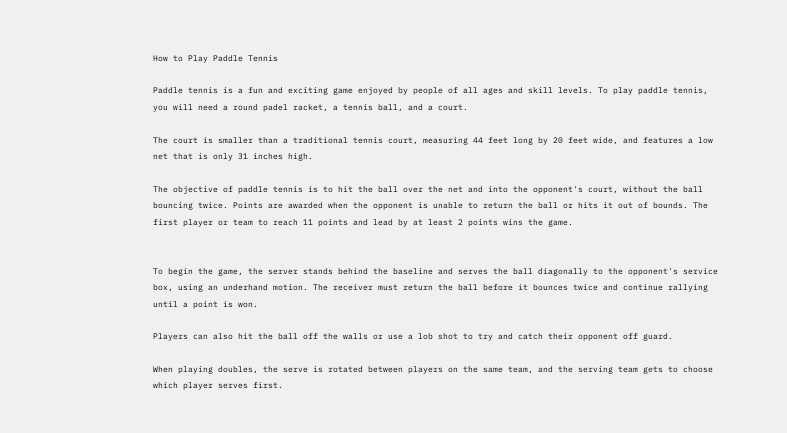How to Play Paddle Tennis

Paddle tennis is a fun and exciting game enjoyed by people of all ages and skill levels. To play paddle tennis, you will need a round padel racket, a tennis ball, and a court.

The court is smaller than a traditional tennis court, measuring 44 feet long by 20 feet wide, and features a low net that is only 31 inches high.

The objective of paddle tennis is to hit the ball over the net and into the opponent's court, without the ball bouncing twice. Points are awarded when the opponent is unable to return the ball or hits it out of bounds. The first player or team to reach 11 points and lead by at least 2 points wins the game.


To begin the game, the server stands behind the baseline and serves the ball diagonally to the opponent's service box, using an underhand motion. The receiver must return the ball before it bounces twice and continue rallying until a point is won.

Players can also hit the ball off the walls or use a lob shot to try and catch their opponent off guard.

When playing doubles, the serve is rotated between players on the same team, and the serving team gets to choose which player serves first.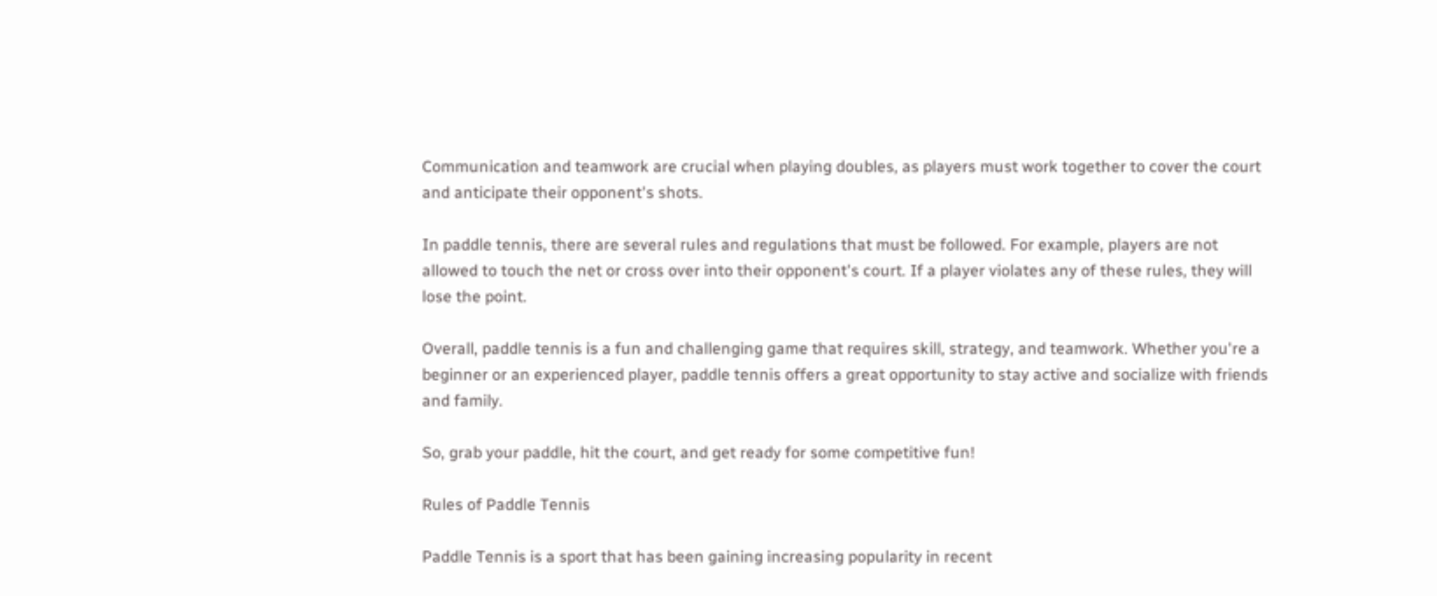Communication and teamwork are crucial when playing doubles, as players must work together to cover the court and anticipate their opponent's shots.

In paddle tennis, there are several rules and regulations that must be followed. For example, players are not allowed to touch the net or cross over into their opponent's court. If a player violates any of these rules, they will lose the point.

Overall, paddle tennis is a fun and challenging game that requires skill, strategy, and teamwork. Whether you're a beginner or an experienced player, paddle tennis offers a great opportunity to stay active and socialize with friends and family.

So, grab your paddle, hit the court, and get ready for some competitive fun!

Rules of Paddle Tennis

Paddle Tennis is a sport that has been gaining increasing popularity in recent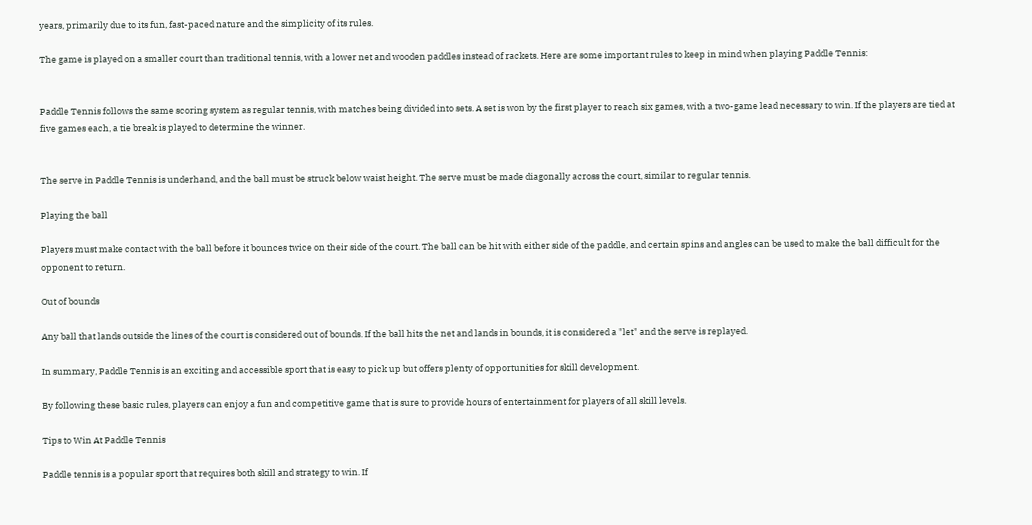years, primarily due to its fun, fast-paced nature and the simplicity of its rules.

The game is played on a smaller court than traditional tennis, with a lower net and wooden paddles instead of rackets. Here are some important rules to keep in mind when playing Paddle Tennis:


Paddle Tennis follows the same scoring system as regular tennis, with matches being divided into sets. A set is won by the first player to reach six games, with a two-game lead necessary to win. If the players are tied at five games each, a tie break is played to determine the winner.


The serve in Paddle Tennis is underhand, and the ball must be struck below waist height. The serve must be made diagonally across the court, similar to regular tennis.

Playing the ball

Players must make contact with the ball before it bounces twice on their side of the court. The ball can be hit with either side of the paddle, and certain spins and angles can be used to make the ball difficult for the opponent to return.

Out of bounds

Any ball that lands outside the lines of the court is considered out of bounds. If the ball hits the net and lands in bounds, it is considered a "let" and the serve is replayed.

In summary, Paddle Tennis is an exciting and accessible sport that is easy to pick up but offers plenty of opportunities for skill development.

By following these basic rules, players can enjoy a fun and competitive game that is sure to provide hours of entertainment for players of all skill levels.

Tips to Win At Paddle Tennis

Paddle tennis is a popular sport that requires both skill and strategy to win. If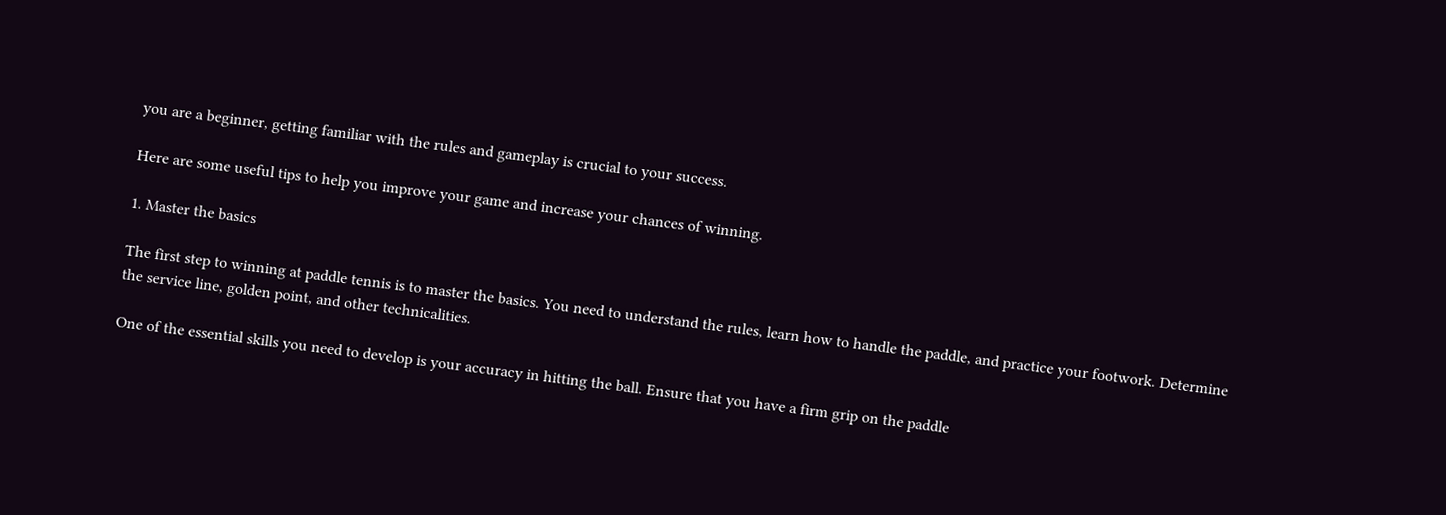you are a beginner, getting familiar with the rules and gameplay is crucial to your success.

Here are some useful tips to help you improve your game and increase your chances of winning.

1. Master the basics

The first step to winning at paddle tennis is to master the basics. You need to understand the rules, learn how to handle the paddle, and practice your footwork. Determine the service line, golden point, and other technicalities.

One of the essential skills you need to develop is your accuracy in hitting the ball. Ensure that you have a firm grip on the paddle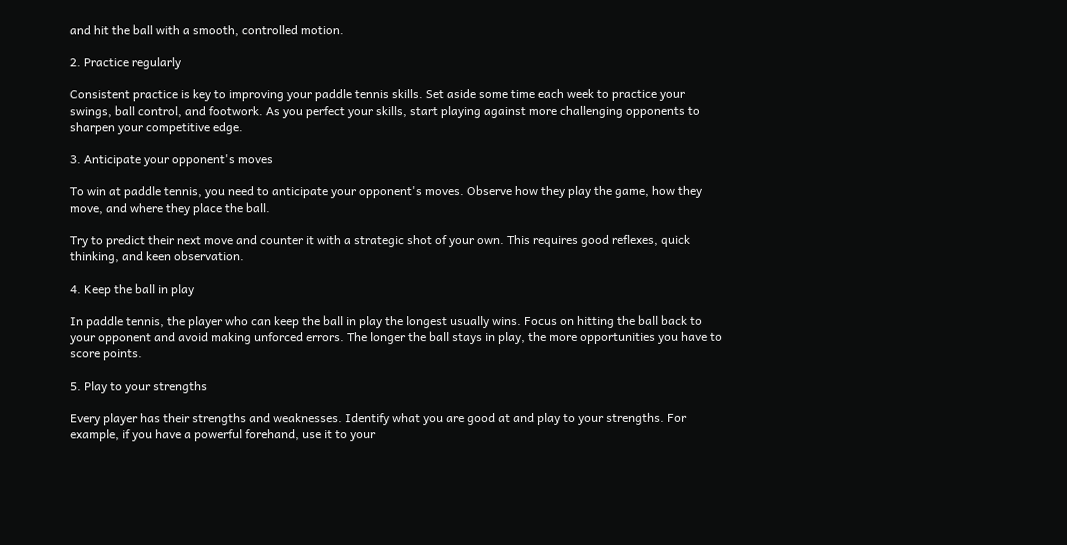and hit the ball with a smooth, controlled motion.

2. Practice regularly

Consistent practice is key to improving your paddle tennis skills. Set aside some time each week to practice your swings, ball control, and footwork. As you perfect your skills, start playing against more challenging opponents to sharpen your competitive edge.

3. Anticipate your opponent's moves

To win at paddle tennis, you need to anticipate your opponent's moves. Observe how they play the game, how they move, and where they place the ball.

Try to predict their next move and counter it with a strategic shot of your own. This requires good reflexes, quick thinking, and keen observation.

4. Keep the ball in play

In paddle tennis, the player who can keep the ball in play the longest usually wins. Focus on hitting the ball back to your opponent and avoid making unforced errors. The longer the ball stays in play, the more opportunities you have to score points.

5. Play to your strengths

Every player has their strengths and weaknesses. Identify what you are good at and play to your strengths. For example, if you have a powerful forehand, use it to your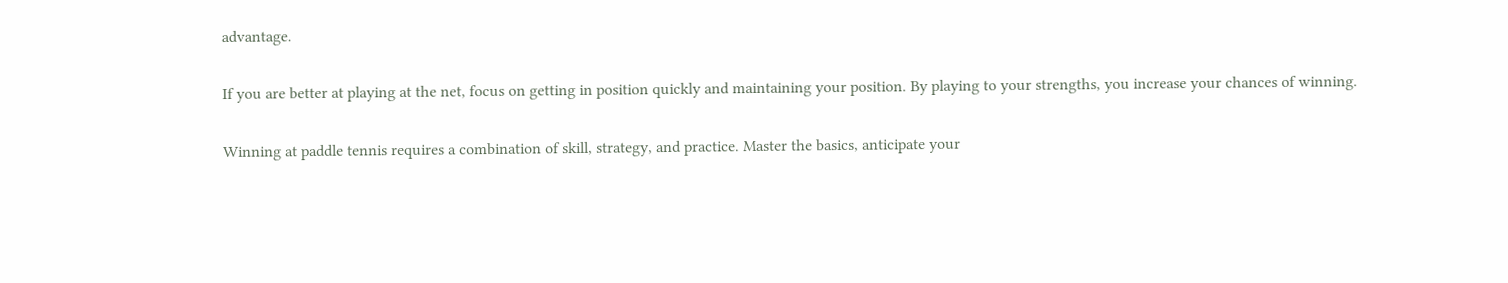advantage.

If you are better at playing at the net, focus on getting in position quickly and maintaining your position. By playing to your strengths, you increase your chances of winning.

Winning at paddle tennis requires a combination of skill, strategy, and practice. Master the basics, anticipate your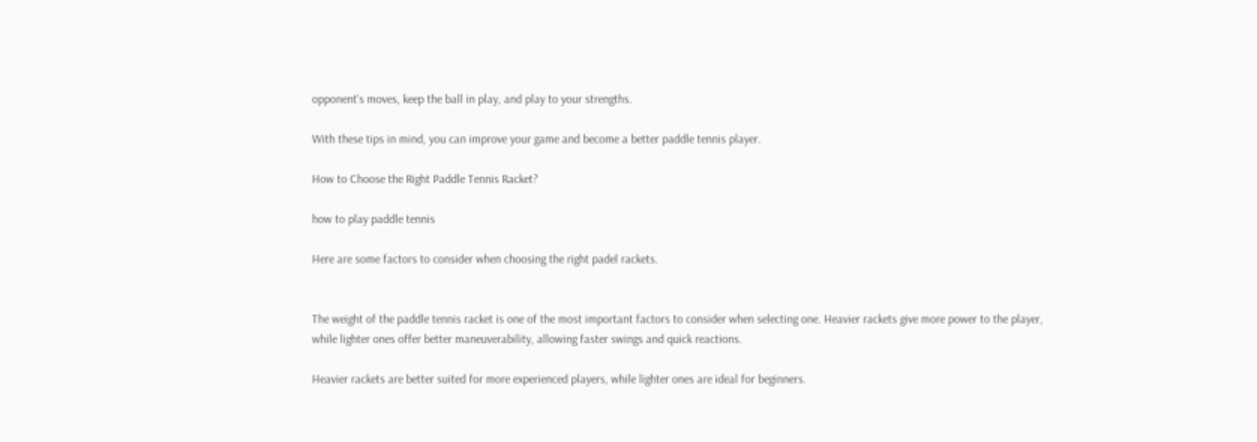opponent's moves, keep the ball in play, and play to your strengths.

With these tips in mind, you can improve your game and become a better paddle tennis player.

How to Choose the Right Paddle Tennis Racket?

how to play paddle tennis

Here are some factors to consider when choosing the right padel rackets.


The weight of the paddle tennis racket is one of the most important factors to consider when selecting one. Heavier rackets give more power to the player, while lighter ones offer better maneuverability, allowing faster swings and quick reactions.

Heavier rackets are better suited for more experienced players, while lighter ones are ideal for beginners.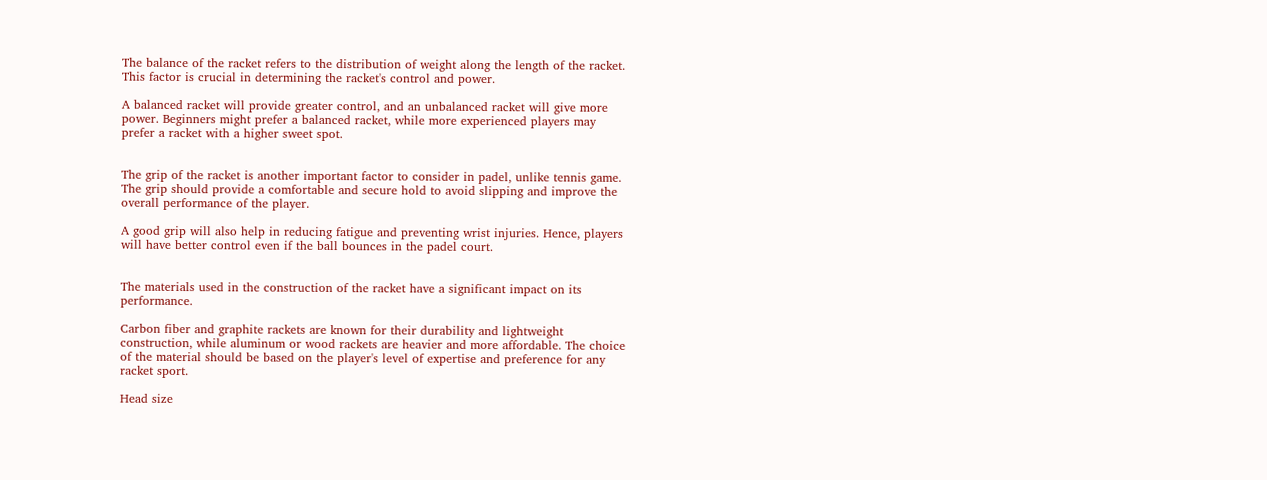The balance of the racket refers to the distribution of weight along the length of the racket. This factor is crucial in determining the racket's control and power.

A balanced racket will provide greater control, and an unbalanced racket will give more power. Beginners might prefer a balanced racket, while more experienced players may prefer a racket with a higher sweet spot.


The grip of the racket is another important factor to consider in padel, unlike tennis game. The grip should provide a comfortable and secure hold to avoid slipping and improve the overall performance of the player.

A good grip will also help in reducing fatigue and preventing wrist injuries. Hence, players will have better control even if the ball bounces in the padel court.


The materials used in the construction of the racket have a significant impact on its performance.

Carbon fiber and graphite rackets are known for their durability and lightweight construction, while aluminum or wood rackets are heavier and more affordable. The choice of the material should be based on the player's level of expertise and preference for any racket sport.

Head size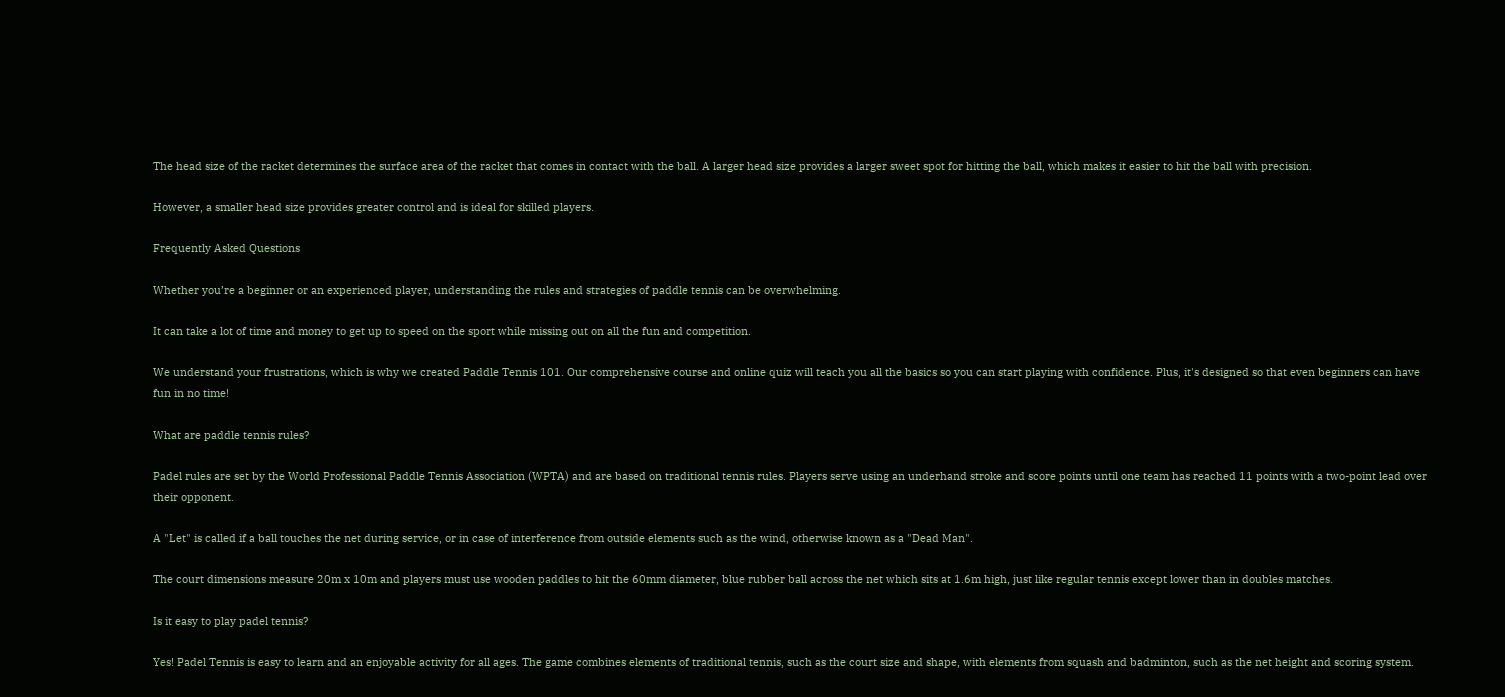The head size of the racket determines the surface area of the racket that comes in contact with the ball. A larger head size provides a larger sweet spot for hitting the ball, which makes it easier to hit the ball with precision.

However, a smaller head size provides greater control and is ideal for skilled players.

Frequently Asked Questions

Whether you’re a beginner or an experienced player, understanding the rules and strategies of paddle tennis can be overwhelming.

It can take a lot of time and money to get up to speed on the sport while missing out on all the fun and competition.

We understand your frustrations, which is why we created Paddle Tennis 101. Our comprehensive course and online quiz will teach you all the basics so you can start playing with confidence. Plus, it's designed so that even beginners can have fun in no time!

What are paddle tennis rules?

Padel rules are set by the World Professional Paddle Tennis Association (WPTA) and are based on traditional tennis rules. Players serve using an underhand stroke and score points until one team has reached 11 points with a two-point lead over their opponent.

A "Let" is called if a ball touches the net during service, or in case of interference from outside elements such as the wind, otherwise known as a "Dead Man".

The court dimensions measure 20m x 10m and players must use wooden paddles to hit the 60mm diameter, blue rubber ball across the net which sits at 1.6m high, just like regular tennis except lower than in doubles matches.

Is it easy to play padel tennis?

Yes! Padel Tennis is easy to learn and an enjoyable activity for all ages. The game combines elements of traditional tennis, such as the court size and shape, with elements from squash and badminton, such as the net height and scoring system.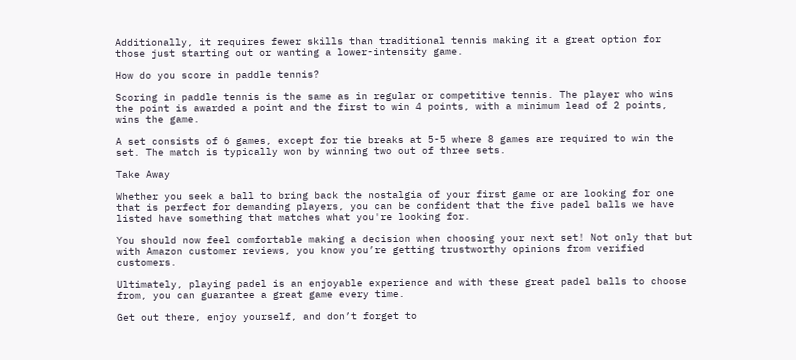Additionally, it requires fewer skills than traditional tennis making it a great option for those just starting out or wanting a lower-intensity game.

How do you score in paddle tennis?

Scoring in paddle tennis is the same as in regular or competitive tennis. The player who wins the point is awarded a point and the first to win 4 points, with a minimum lead of 2 points, wins the game.

A set consists of 6 games, except for tie breaks at 5-5 where 8 games are required to win the set. The match is typically won by winning two out of three sets.

Take Away

Whether you seek a ball to bring back the nostalgia of your first game or are looking for one that is perfect for demanding players, you can be confident that the five padel balls we have listed have something that matches what you're looking for.

You should now feel comfortable making a decision when choosing your next set! Not only that but with Amazon customer reviews, you know you’re getting trustworthy opinions from verified customers.

Ultimately, playing padel is an enjoyable experience and with these great padel balls to choose from, you can guarantee a great game every time.

Get out there, enjoy yourself, and don’t forget to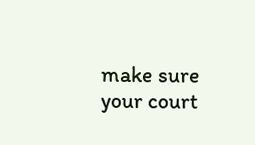make sure your court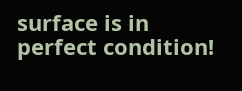surface is in perfect condition!